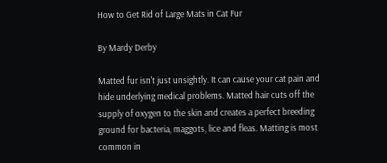How to Get Rid of Large Mats in Cat Fur

By Mardy Derby

Matted fur isn't just unsightly. It can cause your cat pain and hide underlying medical problems. Matted hair cuts off the supply of oxygen to the skin and creates a perfect breeding ground for bacteria, maggots, lice and fleas. Matting is most common in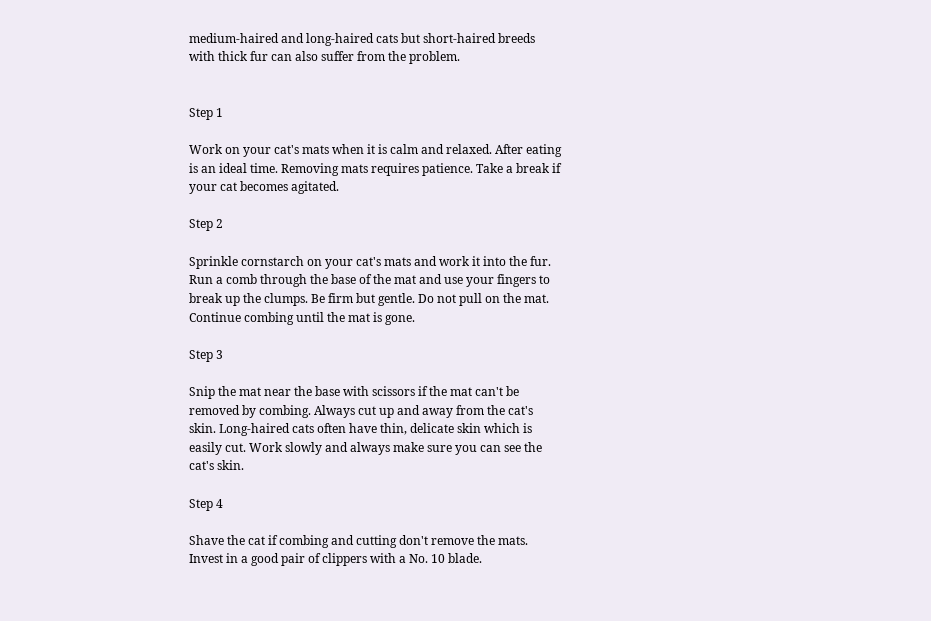medium-haired and long-haired cats but short-haired breeds with thick fur can also suffer from the problem.


Step 1

Work on your cat's mats when it is calm and relaxed. After eating is an ideal time. Removing mats requires patience. Take a break if your cat becomes agitated.

Step 2

Sprinkle cornstarch on your cat's mats and work it into the fur. Run a comb through the base of the mat and use your fingers to break up the clumps. Be firm but gentle. Do not pull on the mat. Continue combing until the mat is gone.

Step 3

Snip the mat near the base with scissors if the mat can't be removed by combing. Always cut up and away from the cat's skin. Long-haired cats often have thin, delicate skin which is easily cut. Work slowly and always make sure you can see the cat's skin.

Step 4

Shave the cat if combing and cutting don't remove the mats. Invest in a good pair of clippers with a No. 10 blade.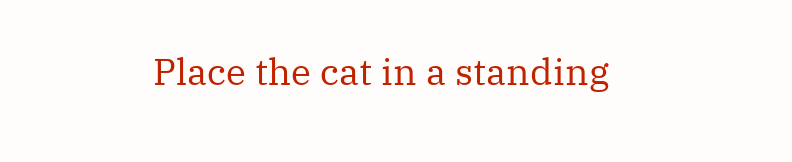Place the cat in a standing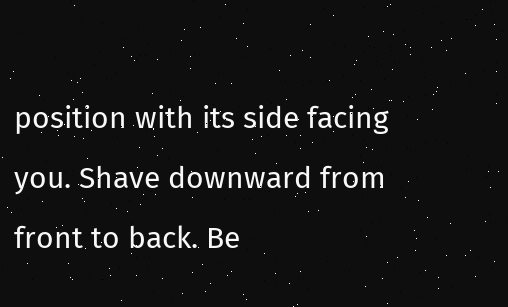position with its side facing you. Shave downward from front to back. Be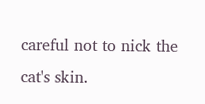careful not to nick the cat's skin.